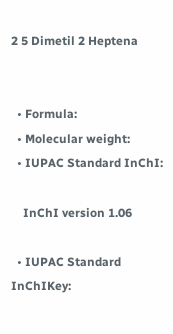2 5 Dimetil 2 Heptena


  • Formula:
  • Molecular weight:
  • IUPAC Standard InChI:

    InChI version 1.06

  • IUPAC Standard InChIKey: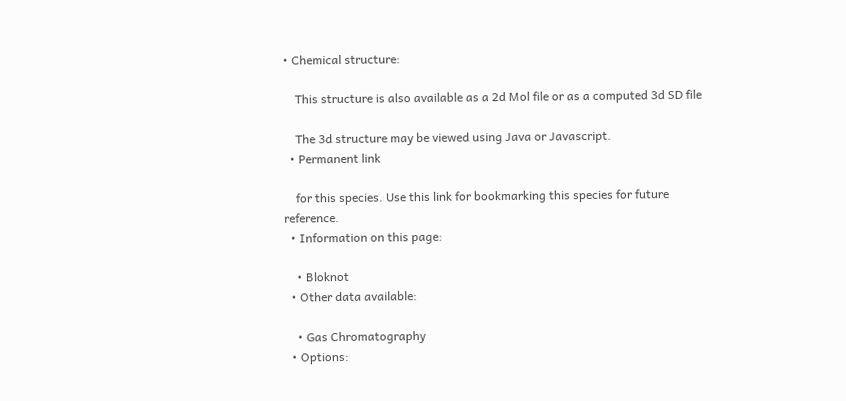• Chemical structure:

    This structure is also available as a 2d Mol file or as a computed 3d SD file

    The 3d structure may be viewed using Java or Javascript.
  • Permanent link

    for this species. Use this link for bookmarking this species for future reference.
  • Information on this page:

    • Bloknot
  • Other data available:

    • Gas Chromatography
  • Options: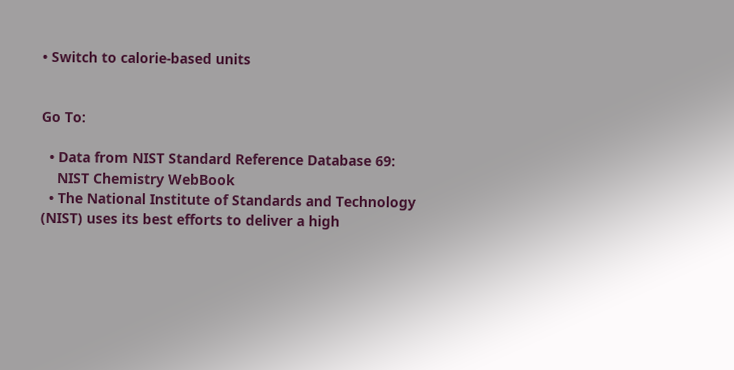• Switch to calorie-based units


Go To:

  • Data from NIST Standard Reference Database 69:
    NIST Chemistry WebBook
  • The National Institute of Standards and Technology (NIST) uses its best efforts to deliver a high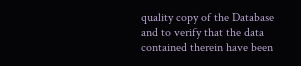quality copy of the Database and to verify that the data contained therein have been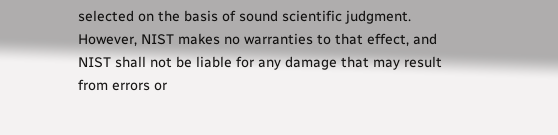selected on the basis of sound scientific judgment. However, NIST makes no warranties to that effect, and NIST shall not be liable for any damage that may result from errors or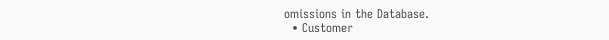omissions in the Database.
  • Customer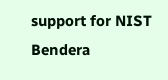support for NIST Bendera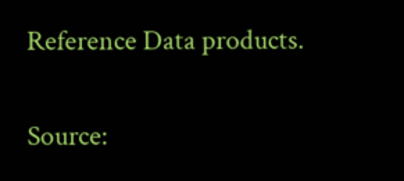Reference Data products.

Source: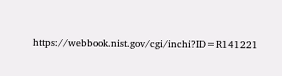https://webbook.nist.gov/cgi/inchi?ID=R141221